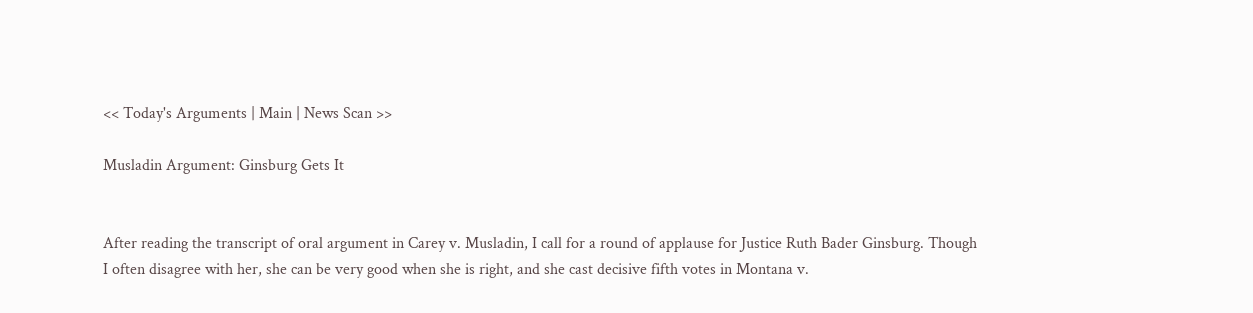<< Today's Arguments | Main | News Scan >>

Musladin Argument: Ginsburg Gets It


After reading the transcript of oral argument in Carey v. Musladin, I call for a round of applause for Justice Ruth Bader Ginsburg. Though I often disagree with her, she can be very good when she is right, and she cast decisive fifth votes in Montana v.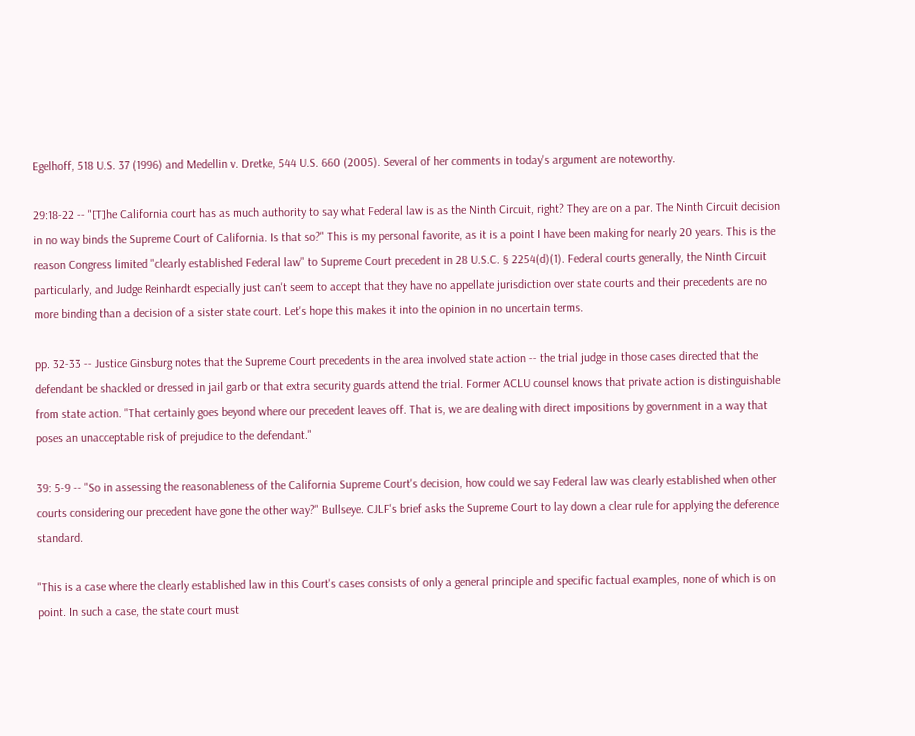Egelhoff, 518 U.S. 37 (1996) and Medellin v. Dretke, 544 U.S. 660 (2005). Several of her comments in today's argument are noteworthy.

29:18-22 -- "[T]he California court has as much authority to say what Federal law is as the Ninth Circuit, right? They are on a par. The Ninth Circuit decision in no way binds the Supreme Court of California. Is that so?" This is my personal favorite, as it is a point I have been making for nearly 20 years. This is the reason Congress limited "clearly established Federal law" to Supreme Court precedent in 28 U.S.C. § 2254(d)(1). Federal courts generally, the Ninth Circuit particularly, and Judge Reinhardt especially just can't seem to accept that they have no appellate jurisdiction over state courts and their precedents are no more binding than a decision of a sister state court. Let's hope this makes it into the opinion in no uncertain terms.

pp. 32-33 -- Justice Ginsburg notes that the Supreme Court precedents in the area involved state action -- the trial judge in those cases directed that the defendant be shackled or dressed in jail garb or that extra security guards attend the trial. Former ACLU counsel knows that private action is distinguishable from state action. "That certainly goes beyond where our precedent leaves off. That is, we are dealing with direct impositions by government in a way that poses an unacceptable risk of prejudice to the defendant."

39: 5-9 -- "So in assessing the reasonableness of the California Supreme Court's decision, how could we say Federal law was clearly established when other courts considering our precedent have gone the other way?" Bullseye. CJLF's brief asks the Supreme Court to lay down a clear rule for applying the deference standard.

"This is a case where the clearly established law in this Court's cases consists of only a general principle and specific factual examples, none of which is on point. In such a case, the state court must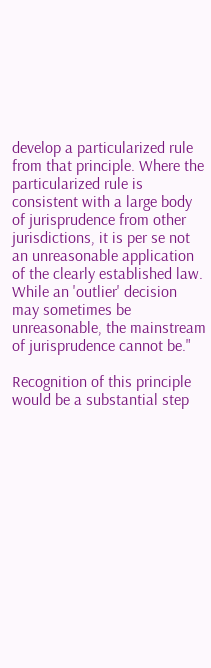develop a particularized rule from that principle. Where the particularized rule is consistent with a large body of jurisprudence from other jurisdictions, it is per se not an unreasonable application of the clearly established law. While an 'outlier' decision may sometimes be unreasonable, the mainstream of jurisprudence cannot be."

Recognition of this principle would be a substantial step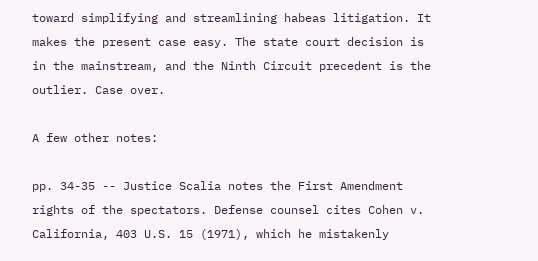toward simplifying and streamlining habeas litigation. It makes the present case easy. The state court decision is in the mainstream, and the Ninth Circuit precedent is the outlier. Case over.

A few other notes:

pp. 34-35 -- Justice Scalia notes the First Amendment rights of the spectators. Defense counsel cites Cohen v. California, 403 U.S. 15 (1971), which he mistakenly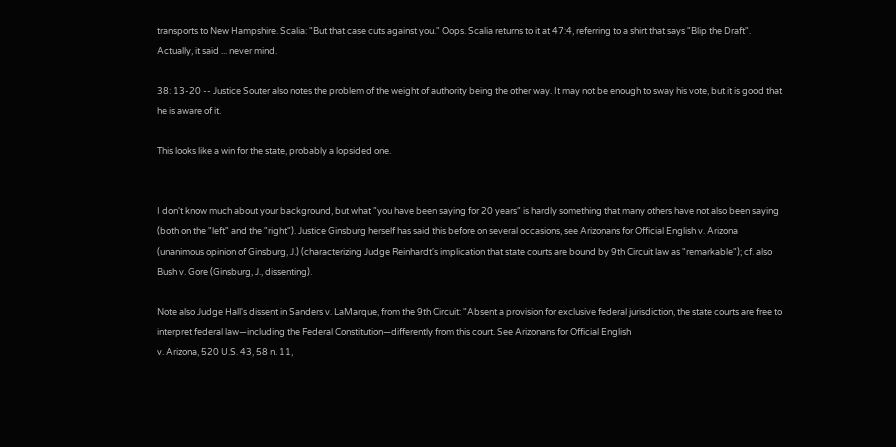transports to New Hampshire. Scalia: "But that case cuts against you." Oops. Scalia returns to it at 47:4, referring to a shirt that says "Blip the Draft". Actually, it said ... never mind.

38: 13-20 -- Justice Souter also notes the problem of the weight of authority being the other way. It may not be enough to sway his vote, but it is good that he is aware of it.

This looks like a win for the state, probably a lopsided one.


I don't know much about your background, but what "you have been saying for 20 years" is hardly something that many others have not also been saying (both on the "left" and the "right"). Justice Ginsburg herself has said this before on several occasions, see Arizonans for Official English v. Arizona (unanimous opinion of Ginsburg, J.) (characterizing Judge Reinhardt's implication that state courts are bound by 9th Circuit law as "remarkable"); cf. also Bush v. Gore (Ginsburg, J., dissenting).

Note also Judge Hall's dissent in Sanders v. LaMarque, from the 9th Circuit: "Absent a provision for exclusive federal jurisdiction, the state courts are free to interpret federal law—including the Federal Constitution—differently from this court. See Arizonans for Official English
v. Arizona, 520 U.S. 43, 58 n. 11,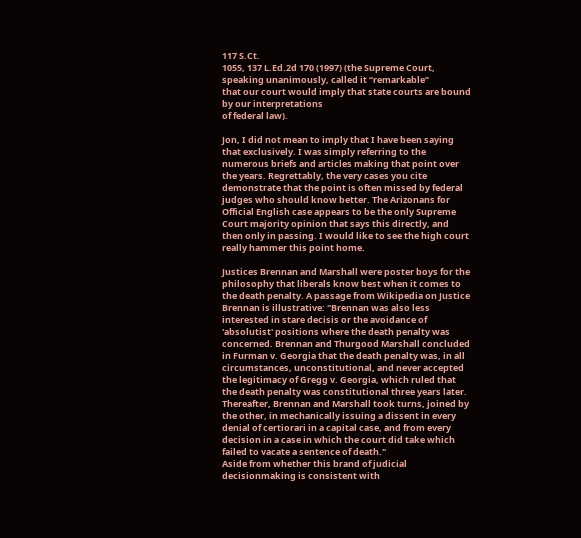117 S.Ct.
1055, 137 L.Ed.2d 170 (1997) (the Supreme Court, speaking unanimously, called it ‘‘remarkable’’
that our court would imply that state courts are bound by our interpretations
of federal law).

Jon, I did not mean to imply that I have been saying that exclusively. I was simply referring to the numerous briefs and articles making that point over the years. Regrettably, the very cases you cite demonstrate that the point is often missed by federal judges who should know better. The Arizonans for Official English case appears to be the only Supreme Court majority opinion that says this directly, and then only in passing. I would like to see the high court really hammer this point home.

Justices Brennan and Marshall were poster boys for the philosophy that liberals know best when it comes to the death penalty. A passage from Wikipedia on Justice Brennan is illustrative: "Brennan was also less interested in stare decisis or the avoidance of 'absolutist' positions where the death penalty was concerned. Brennan and Thurgood Marshall concluded in Furman v. Georgia that the death penalty was, in all circumstances, unconstitutional, and never accepted the legitimacy of Gregg v. Georgia, which ruled that the death penalty was constitutional three years later. Thereafter, Brennan and Marshall took turns, joined by the other, in mechanically issuing a dissent in every denial of certiorari in a capital case, and from every decision in a case in which the court did take which failed to vacate a sentence of death."
Aside from whether this brand of judicial decisionmaking is consistent with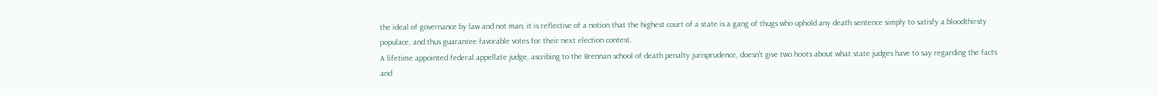the ideal of governance by law and not man, it is reflective of a notion that the highest court of a state is a gang of thugs who uphold any death sentence simply to satisfy a bloodthirsty populace, and thus guarantee favorable votes for their next election contest.
A lifetime appointed federal appellate judge, ascribing to the Brennan school of death penalty jurisprudence, doesn't give two hoots about what state judges have to say regarding the facts and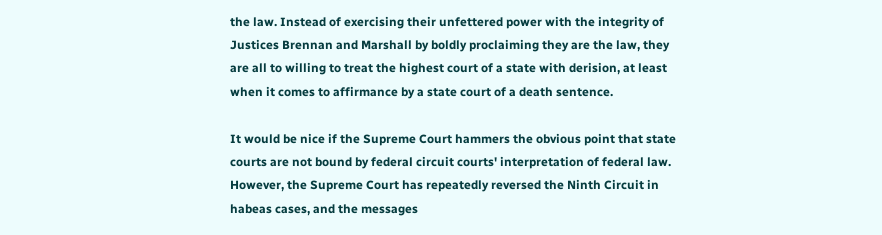the law. Instead of exercising their unfettered power with the integrity of Justices Brennan and Marshall by boldly proclaiming they are the law, they are all to willing to treat the highest court of a state with derision, at least when it comes to affirmance by a state court of a death sentence.

It would be nice if the Supreme Court hammers the obvious point that state courts are not bound by federal circuit courts' interpretation of federal law. However, the Supreme Court has repeatedly reversed the Ninth Circuit in habeas cases, and the messages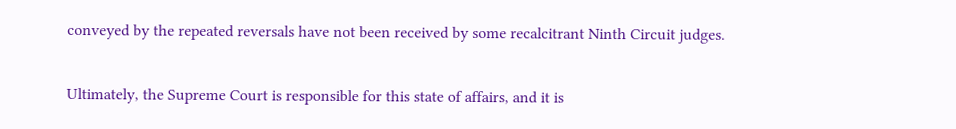conveyed by the repeated reversals have not been received by some recalcitrant Ninth Circuit judges.

Ultimately, the Supreme Court is responsible for this state of affairs, and it is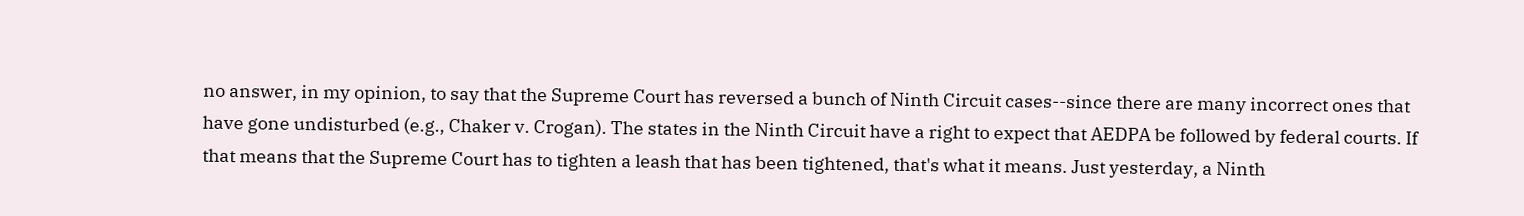no answer, in my opinion, to say that the Supreme Court has reversed a bunch of Ninth Circuit cases--since there are many incorrect ones that have gone undisturbed (e.g., Chaker v. Crogan). The states in the Ninth Circuit have a right to expect that AEDPA be followed by federal courts. If that means that the Supreme Court has to tighten a leash that has been tightened, that's what it means. Just yesterday, a Ninth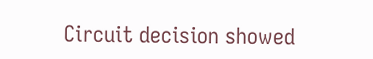Circuit decision showed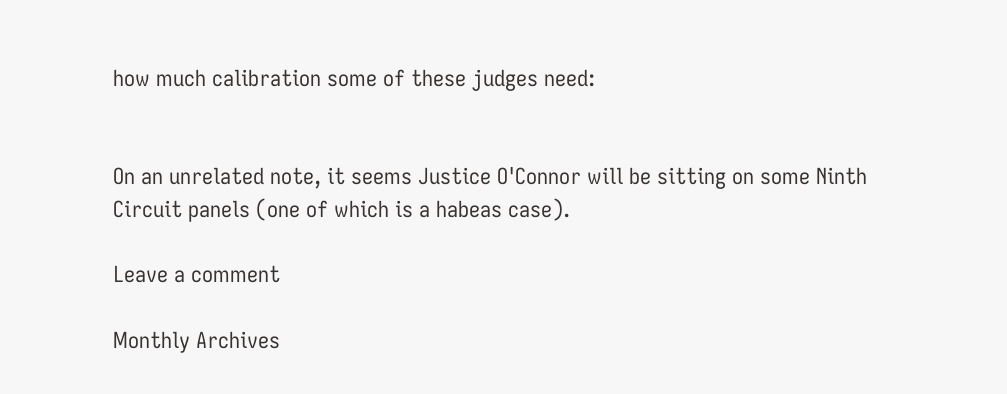how much calibration some of these judges need:


On an unrelated note, it seems Justice O'Connor will be sitting on some Ninth Circuit panels (one of which is a habeas case).

Leave a comment

Monthly Archives